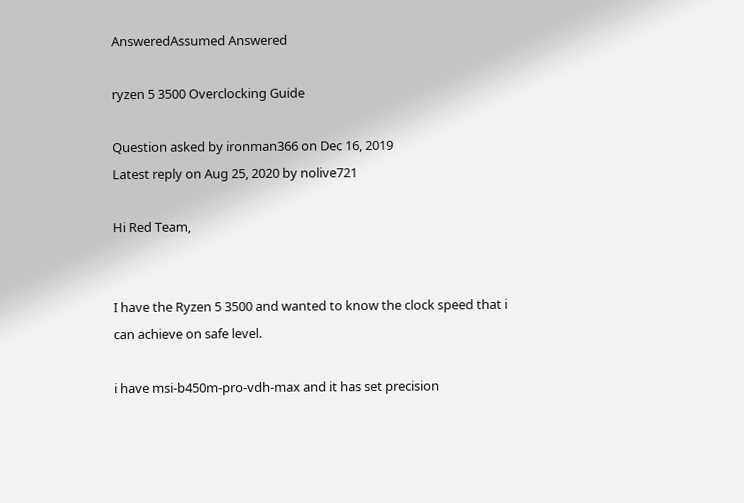AnsweredAssumed Answered

ryzen 5 3500 Overclocking Guide

Question asked by ironman366 on Dec 16, 2019
Latest reply on Aug 25, 2020 by nolive721

Hi Red Team,


I have the Ryzen 5 3500 and wanted to know the clock speed that i can achieve on safe level.

i have msi-b450m-pro-vdh-max and it has set precision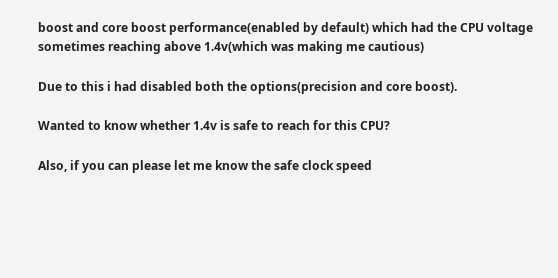boost and core boost performance(enabled by default) which had the CPU voltage sometimes reaching above 1.4v(which was making me cautious)

Due to this i had disabled both the options(precision and core boost).

Wanted to know whether 1.4v is safe to reach for this CPU?

Also, if you can please let me know the safe clock speed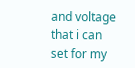and voltage that i can set for my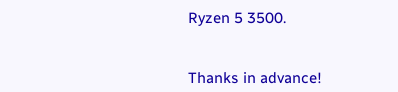Ryzen 5 3500.


Thanks in advance!